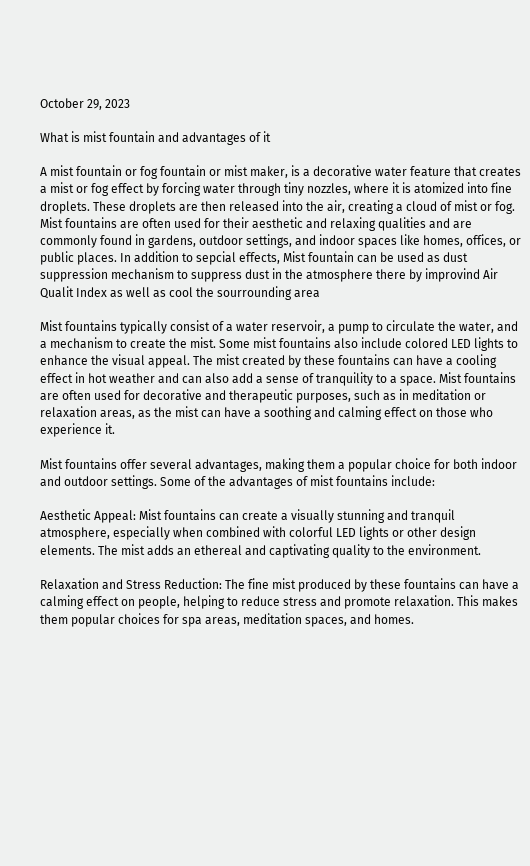October 29, 2023

What is mist fountain and advantages of it

A mist fountain or fog fountain or mist maker, is a decorative water feature that creates a mist or fog effect by forcing water through tiny nozzles, where it is atomized into fine droplets. These droplets are then released into the air, creating a cloud of mist or fog. Mist fountains are often used for their aesthetic and relaxing qualities and are commonly found in gardens, outdoor settings, and indoor spaces like homes, offices, or public places. In addition to sepcial effects, Mist fountain can be used as dust suppression mechanism to suppress dust in the atmosphere there by improvind Air Qualit Index as well as cool the sourrounding area

Mist fountains typically consist of a water reservoir, a pump to circulate the water, and a mechanism to create the mist. Some mist fountains also include colored LED lights to enhance the visual appeal. The mist created by these fountains can have a cooling effect in hot weather and can also add a sense of tranquility to a space. Mist fountains are often used for decorative and therapeutic purposes, such as in meditation or relaxation areas, as the mist can have a soothing and calming effect on those who experience it.

Mist fountains offer several advantages, making them a popular choice for both indoor and outdoor settings. Some of the advantages of mist fountains include:

Aesthetic Appeal: Mist fountains can create a visually stunning and tranquil atmosphere, especially when combined with colorful LED lights or other design elements. The mist adds an ethereal and captivating quality to the environment.

Relaxation and Stress Reduction: The fine mist produced by these fountains can have a calming effect on people, helping to reduce stress and promote relaxation. This makes them popular choices for spa areas, meditation spaces, and homes.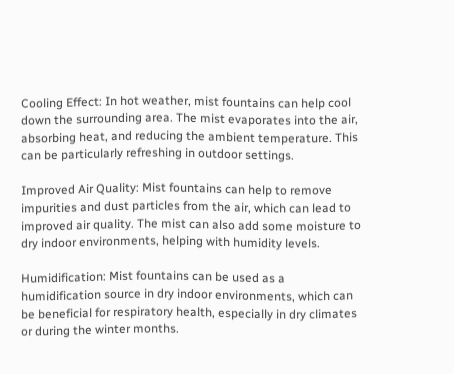Cooling Effect: In hot weather, mist fountains can help cool down the surrounding area. The mist evaporates into the air, absorbing heat, and reducing the ambient temperature. This can be particularly refreshing in outdoor settings.

Improved Air Quality: Mist fountains can help to remove impurities and dust particles from the air, which can lead to improved air quality. The mist can also add some moisture to dry indoor environments, helping with humidity levels.

Humidification: Mist fountains can be used as a humidification source in dry indoor environments, which can be beneficial for respiratory health, especially in dry climates or during the winter months.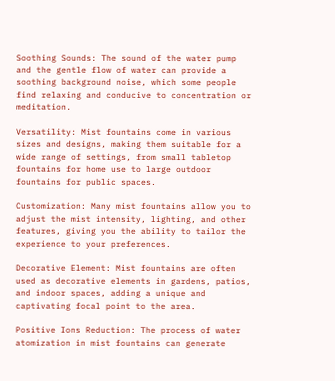Soothing Sounds: The sound of the water pump and the gentle flow of water can provide a soothing background noise, which some people find relaxing and conducive to concentration or meditation.

Versatility: Mist fountains come in various sizes and designs, making them suitable for a wide range of settings, from small tabletop fountains for home use to large outdoor fountains for public spaces.

Customization: Many mist fountains allow you to adjust the mist intensity, lighting, and other features, giving you the ability to tailor the experience to your preferences.

Decorative Element: Mist fountains are often used as decorative elements in gardens, patios, and indoor spaces, adding a unique and captivating focal point to the area.

Positive Ions Reduction: The process of water atomization in mist fountains can generate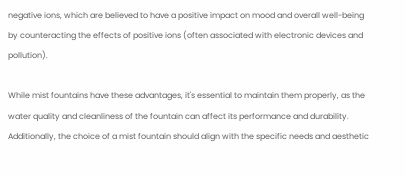negative ions, which are believed to have a positive impact on mood and overall well-being by counteracting the effects of positive ions (often associated with electronic devices and pollution).

While mist fountains have these advantages, it's essential to maintain them properly, as the water quality and cleanliness of the fountain can affect its performance and durability. Additionally, the choice of a mist fountain should align with the specific needs and aesthetic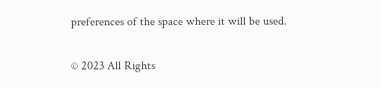preferences of the space where it will be used.

© 2023 All Rights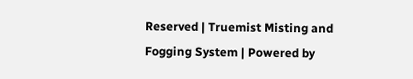Reserved | Truemist Misting and Fogging System | Powered by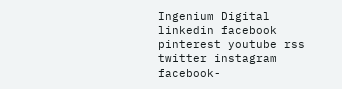Ingenium Digital
linkedin facebook pinterest youtube rss twitter instagram facebook-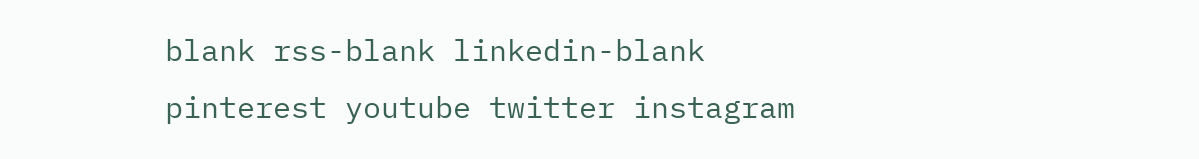blank rss-blank linkedin-blank pinterest youtube twitter instagram